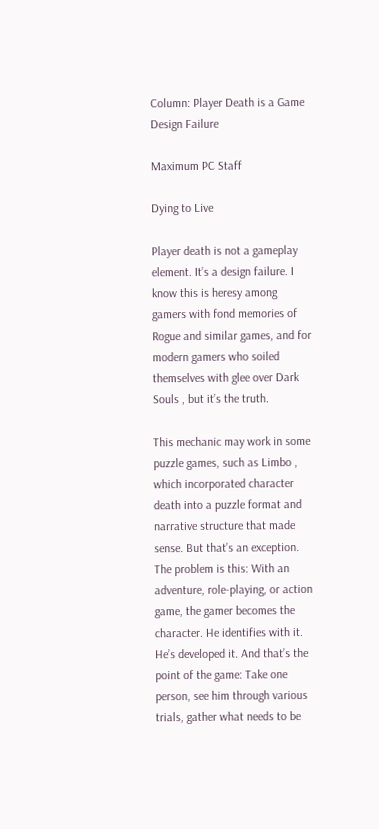Column: Player Death is a Game Design Failure

Maximum PC Staff

Dying to Live

Player death is not a gameplay element. It’s a design failure. I know this is heresy among gamers with fond memories of Rogue and similar games, and for modern gamers who soiled themselves with glee over Dark Souls , but it’s the truth.

This mechanic may work in some puzzle games, such as Limbo , which incorporated character death into a puzzle format and narrative structure that made sense. But that’s an exception. The problem is this: With an adventure, role-playing, or action game, the gamer becomes the character. He identifies with it. He’s developed it. And that’s the point of the game: Take one person, see him through various trials, gather what needs to be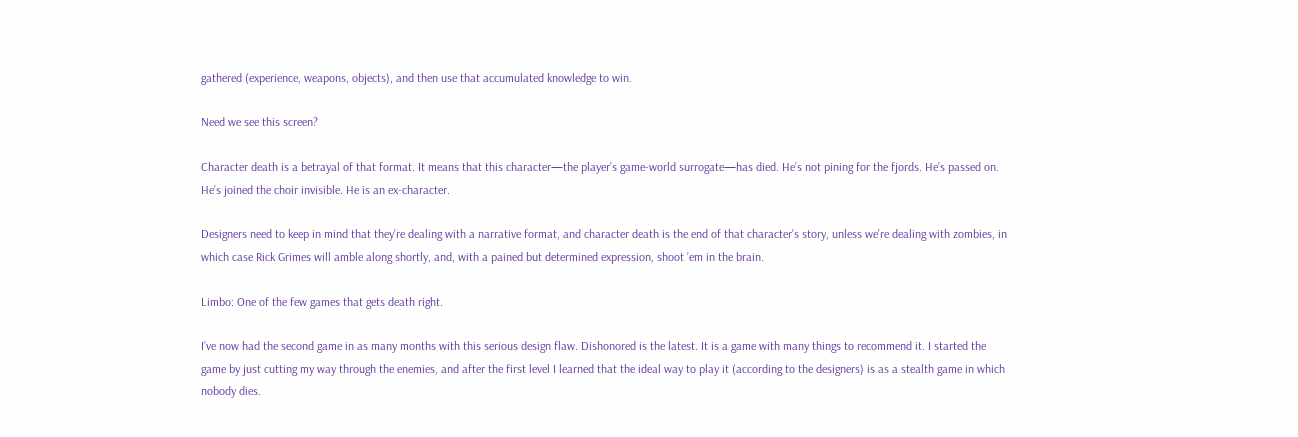gathered (experience, weapons, objects), and then use that accumulated knowledge to win.

Need we see this screen?

Character death is a betrayal of that format. It means that this character—the player’s game-world surrogate—has died. He’s not pining for the fjords. He’s passed on. He’s joined the choir invisible. He is an ex-character.

Designers need to keep in mind that they’re dealing with a narrative format, and character death is the end of that character’s story, unless we’re dealing with zombies, in which case Rick Grimes will amble along shortly, and, with a pained but determined expression, shoot ’em in the brain.

Limbo: One of the few games that gets death right.

I’ve now had the second game in as many months with this serious design flaw. Dishonored is the latest. It is a game with many things to recommend it. I started the game by just cutting my way through the enemies, and after the first level I learned that the ideal way to play it (according to the designers) is as a stealth game in which nobody dies.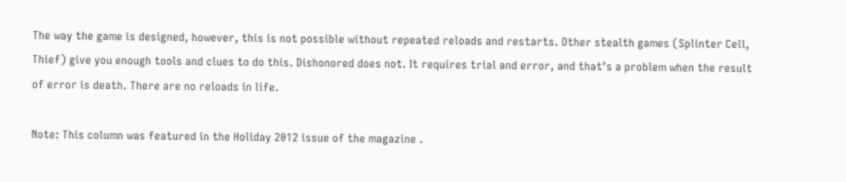The way the game is designed, however, this is not possible without repeated reloads and restarts. Other stealth games (Splinter Cell, Thief) give you enough tools and clues to do this. Dishonored does not. It requires trial and error, and that’s a problem when the result of error is death. There are no reloads in life.

Note: This column was featured in the Holiday 2012 issue of the magazine .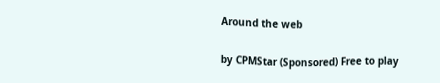Around the web

by CPMStar (Sponsored) Free to play